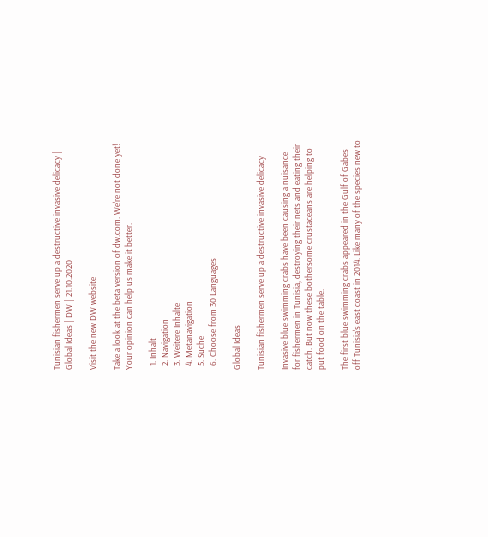Tunisian fishermen serve up a destructive invasive delicacy | Global Ideas | DW | 21.10.2020

Visit the new DW website

Take a look at the beta version of dw.com. We're not done yet! Your opinion can help us make it better.

  1. Inhalt
  2. Navigation
  3. Weitere Inhalte
  4. Metanavigation
  5. Suche
  6. Choose from 30 Languages

Global Ideas

Tunisian fishermen serve up a destructive invasive delicacy

Invasive blue swimming crabs have been causing a nuisance for fishermen in Tunisia, destroying their nets and eating their catch. But now these bothersome crustaceans are helping to put food on the table.

The first blue swimming crabs appeared in the Gulf of Gabes off Tunisia's east coast in 2014. Like many of the species new to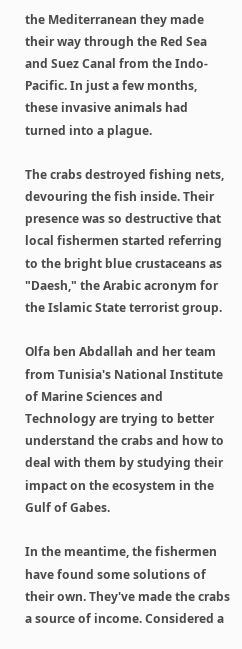the Mediterranean they made their way through the Red Sea and Suez Canal from the Indo-Pacific. In just a few months, these invasive animals had turned into a plague.

The crabs destroyed fishing nets, devouring the fish inside. Their presence was so destructive that local fishermen started referring to the bright blue crustaceans as "Daesh," the Arabic acronym for the Islamic State terrorist group.

Olfa ben Abdallah and her team from Tunisia's National Institute of Marine Sciences and Technology are trying to better understand the crabs and how to deal with them by studying their impact on the ecosystem in the Gulf of Gabes.

In the meantime, the fishermen have found some solutions of their own. They've made the crabs a source of income. Considered a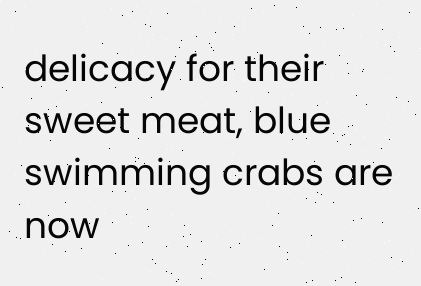delicacy for their sweet meat, blue swimming crabs are now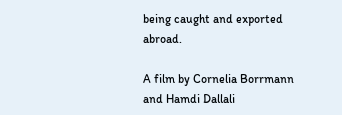being caught and exported abroad.

A film by Cornelia Borrmann and Hamdi Dallali